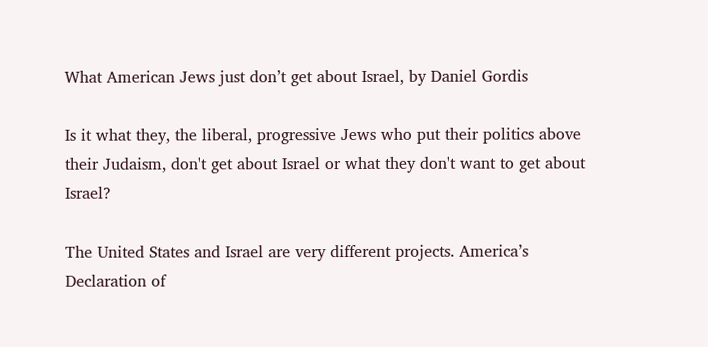What American Jews just don’t get about Israel, by Daniel Gordis

Is it what they, the liberal, progressive Jews who put their politics above their Judaism, don't get about Israel or what they don't want to get about Israel?

The United States and Israel are very different projects. America’s Declaration of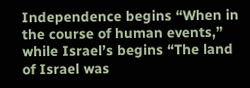Independence begins “When in the course of human events,” while Israel’s begins “The land of Israel was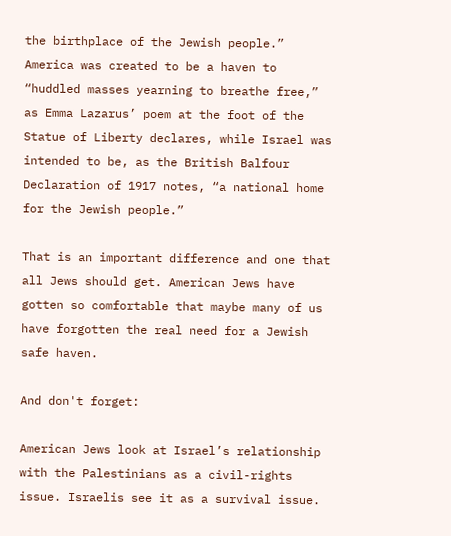the birthplace of the Jewish people.” America was created to be a haven to “huddled masses yearning to breathe free,” as Emma Lazarus’ poem at the foot of the Statue of Liberty declares, while Israel was intended to be, as the British Balfour Declaration of 1917 notes, “a national home for the Jewish people.”

That is an important difference and one that all Jews should get. American Jews have gotten so comfortable that maybe many of us have forgotten the real need for a Jewish safe haven.

And don't forget:

American Jews look at Israel’s relationship with the Palestinians as a civil-rights issue. Israelis see it as a survival issue.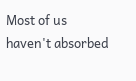Most of us haven't absorbed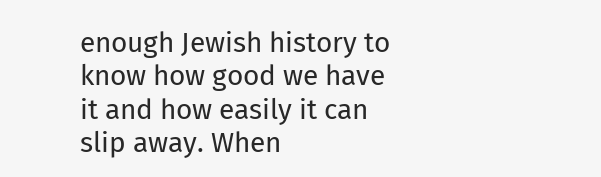enough Jewish history to know how good we have it and how easily it can slip away. When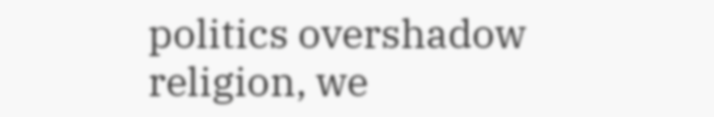politics overshadow religion, we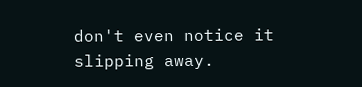don't even notice it slipping away.